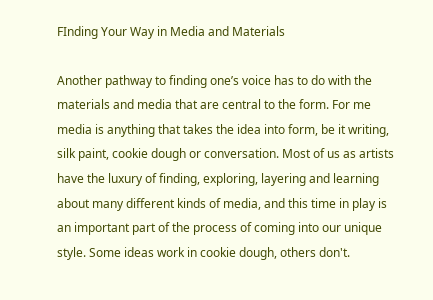FInding Your Way in Media and Materials

Another pathway to finding one’s voice has to do with the materials and media that are central to the form. For me media is anything that takes the idea into form, be it writing, silk paint, cookie dough or conversation. Most of us as artists have the luxury of finding, exploring, layering and learning about many different kinds of media, and this time in play is an important part of the process of coming into our unique style. Some ideas work in cookie dough, others don't.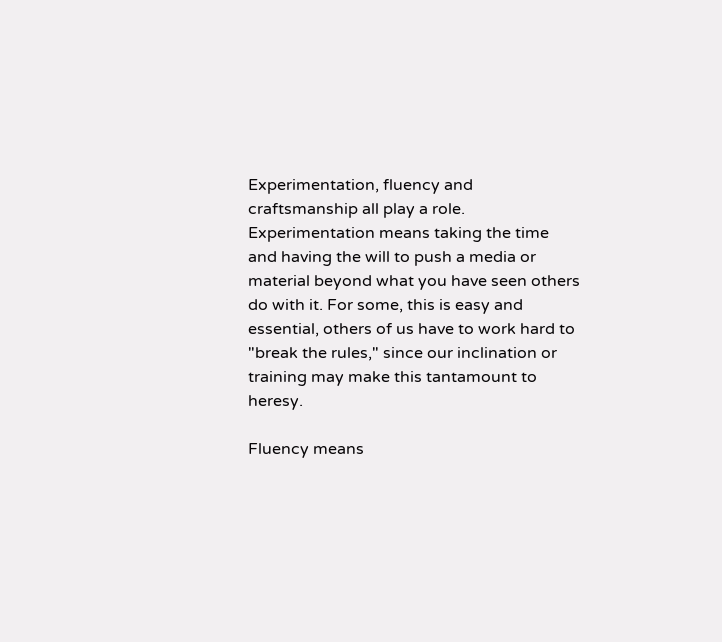Experimentation, fluency and craftsmanship all play a role. Experimentation means taking the time and having the will to push a media or material beyond what you have seen others do with it. For some, this is easy and essential, others of us have to work hard to "break the rules," since our inclination or training may make this tantamount to heresy.

Fluency means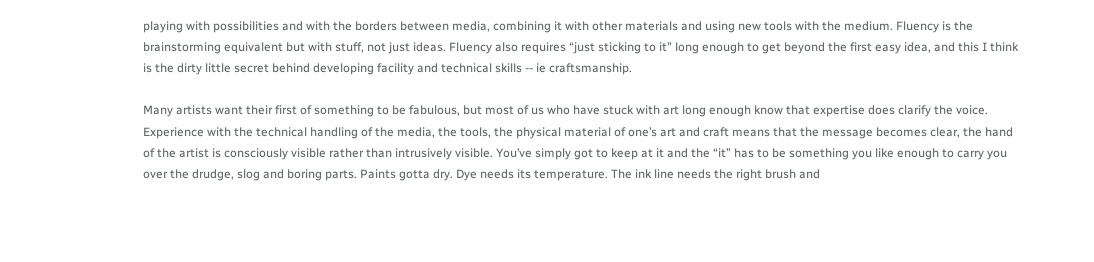playing with possibilities and with the borders between media, combining it with other materials and using new tools with the medium. Fluency is the brainstorming equivalent but with stuff, not just ideas. Fluency also requires “just sticking to it” long enough to get beyond the first easy idea, and this I think is the dirty little secret behind developing facility and technical skills -- ie craftsmanship.

Many artists want their first of something to be fabulous, but most of us who have stuck with art long enough know that expertise does clarify the voice. Experience with the technical handling of the media, the tools, the physical material of one’s art and craft means that the message becomes clear, the hand of the artist is consciously visible rather than intrusively visible. You’ve simply got to keep at it and the “it” has to be something you like enough to carry you over the drudge, slog and boring parts. Paints gotta dry. Dye needs its temperature. The ink line needs the right brush and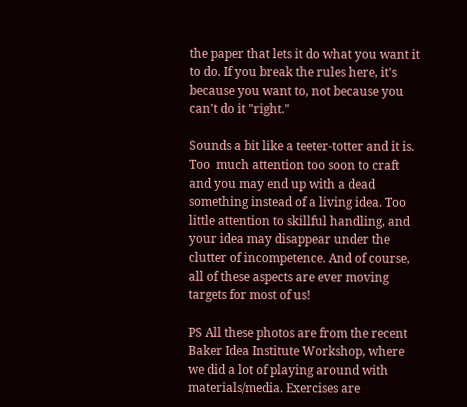the paper that lets it do what you want it to do. If you break the rules here, it's because you want to, not because you can't do it "right."

Sounds a bit like a teeter-totter and it is. Too  much attention too soon to craft and you may end up with a dead something instead of a living idea. Too little attention to skillful handling, and your idea may disappear under the clutter of incompetence. And of course, all of these aspects are ever moving targets for most of us!

PS All these photos are from the recent Baker Idea Institute Workshop, where we did a lot of playing around with materials/media. Exercises are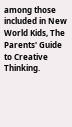among those included in New World Kids, The Parents' Guide to Creative Thinking.